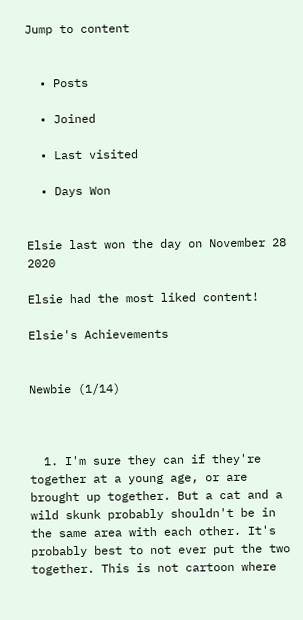Jump to content


  • Posts

  • Joined

  • Last visited

  • Days Won


Elsie last won the day on November 28 2020

Elsie had the most liked content!

Elsie's Achievements


Newbie (1/14)



  1. I'm sure they can if they're together at a young age, or are brought up together. But a cat and a wild skunk probably shouldn't be in the same area with each other. It's probably best to not ever put the two together. This is not cartoon where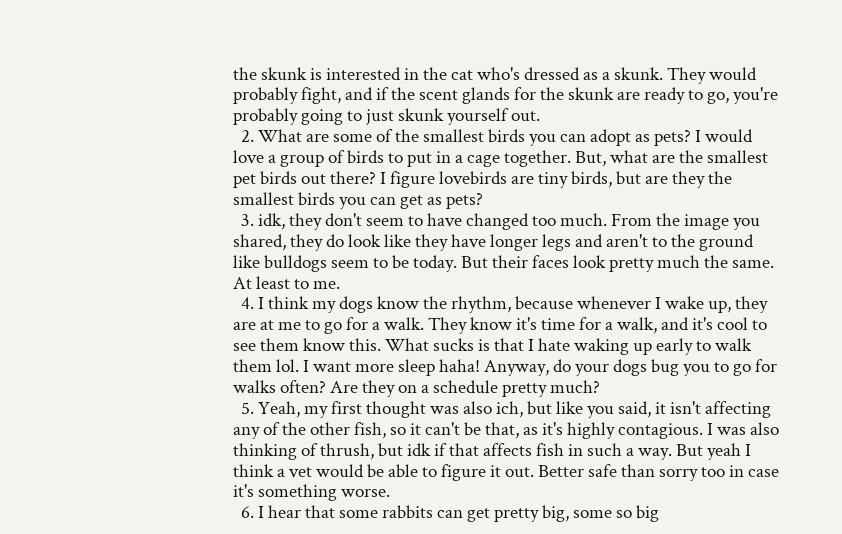the skunk is interested in the cat who's dressed as a skunk. They would probably fight, and if the scent glands for the skunk are ready to go, you're probably going to just skunk yourself out.
  2. What are some of the smallest birds you can adopt as pets? I would love a group of birds to put in a cage together. But, what are the smallest pet birds out there? I figure lovebirds are tiny birds, but are they the smallest birds you can get as pets?
  3. idk, they don't seem to have changed too much. From the image you shared, they do look like they have longer legs and aren't to the ground like bulldogs seem to be today. But their faces look pretty much the same. At least to me.
  4. I think my dogs know the rhythm, because whenever I wake up, they are at me to go for a walk. They know it's time for a walk, and it's cool to see them know this. What sucks is that I hate waking up early to walk them lol. I want more sleep haha! Anyway, do your dogs bug you to go for walks often? Are they on a schedule pretty much?
  5. Yeah, my first thought was also ich, but like you said, it isn't affecting any of the other fish, so it can't be that, as it's highly contagious. I was also thinking of thrush, but idk if that affects fish in such a way. But yeah I think a vet would be able to figure it out. Better safe than sorry too in case it's something worse.
  6. I hear that some rabbits can get pretty big, some so big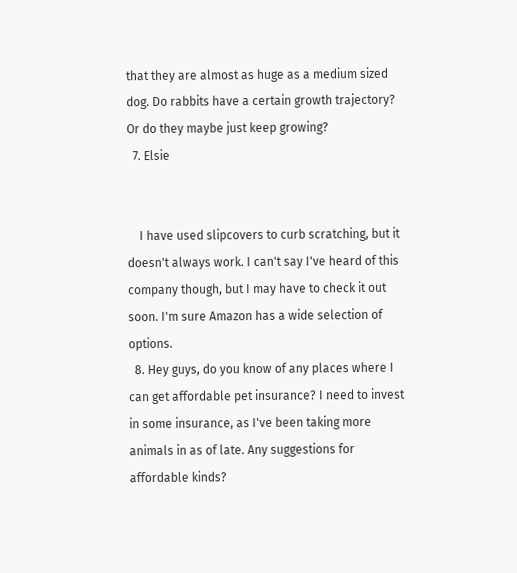that they are almost as huge as a medium sized dog. Do rabbits have a certain growth trajectory? Or do they maybe just keep growing?
  7. Elsie


    I have used slipcovers to curb scratching, but it doesn't always work. I can't say I've heard of this company though, but I may have to check it out soon. I'm sure Amazon has a wide selection of options.
  8. Hey guys, do you know of any places where I can get affordable pet insurance? I need to invest in some insurance, as I've been taking more animals in as of late. Any suggestions for affordable kinds?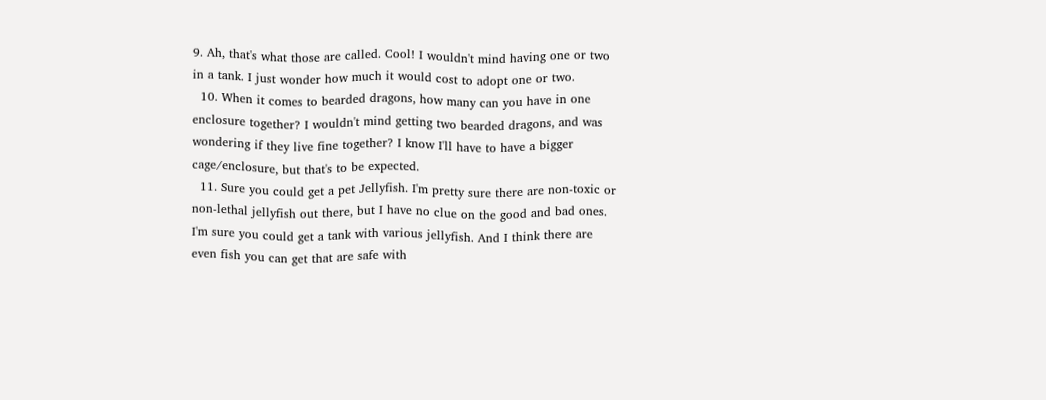9. Ah, that's what those are called. Cool! I wouldn't mind having one or two in a tank. I just wonder how much it would cost to adopt one or two.
  10. When it comes to bearded dragons, how many can you have in one enclosure together? I wouldn't mind getting two bearded dragons, and was wondering if they live fine together? I know I'll have to have a bigger cage/enclosure, but that's to be expected.
  11. Sure you could get a pet Jellyfish. I'm pretty sure there are non-toxic or non-lethal jellyfish out there, but I have no clue on the good and bad ones. I'm sure you could get a tank with various jellyfish. And I think there are even fish you can get that are safe with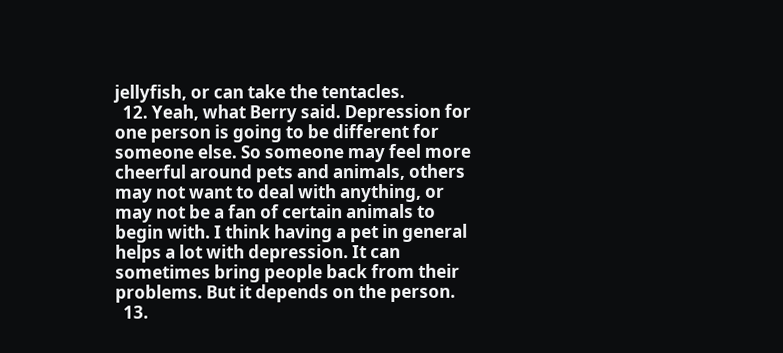jellyfish, or can take the tentacles.
  12. Yeah, what Berry said. Depression for one person is going to be different for someone else. So someone may feel more cheerful around pets and animals, others may not want to deal with anything, or may not be a fan of certain animals to begin with. I think having a pet in general helps a lot with depression. It can sometimes bring people back from their problems. But it depends on the person.
  13.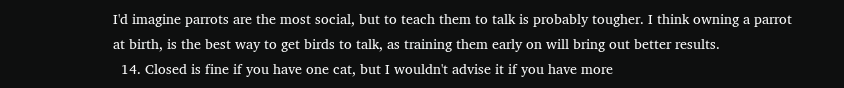I'd imagine parrots are the most social, but to teach them to talk is probably tougher. I think owning a parrot at birth, is the best way to get birds to talk, as training them early on will bring out better results.
  14. Closed is fine if you have one cat, but I wouldn't advise it if you have more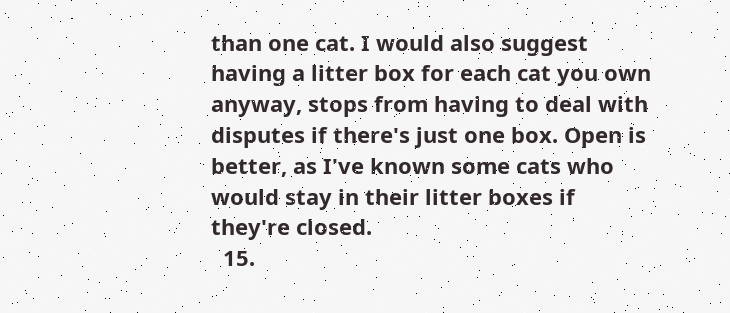than one cat. I would also suggest having a litter box for each cat you own anyway, stops from having to deal with disputes if there's just one box. Open is better, as I've known some cats who would stay in their litter boxes if they're closed.
  15.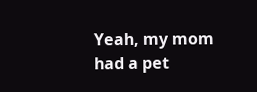Yeah, my mom had a pet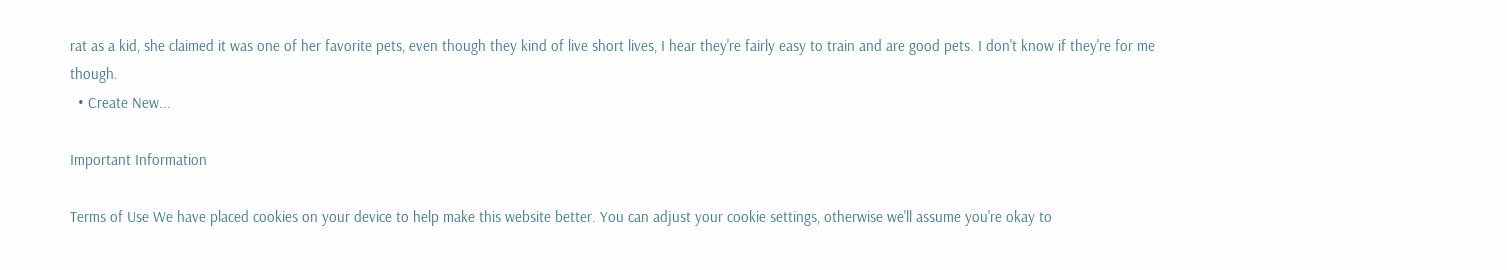rat as a kid, she claimed it was one of her favorite pets, even though they kind of live short lives, I hear they're fairly easy to train and are good pets. I don't know if they're for me though.
  • Create New...

Important Information

Terms of Use We have placed cookies on your device to help make this website better. You can adjust your cookie settings, otherwise we'll assume you're okay to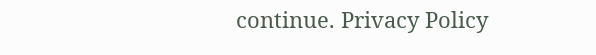continue. Privacy Policy